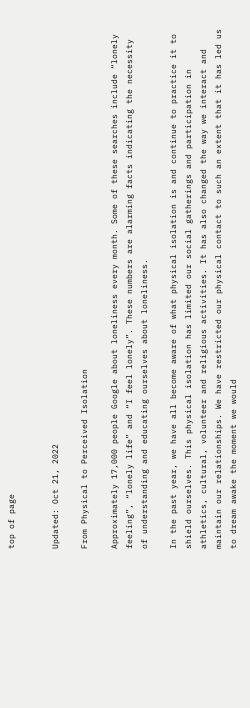top of page


Updated: Oct 21, 2022

From Physical to Perceived Isolation

Approximately 17,000 people Google about loneliness every month. Some of these searches include “lonely feeling”, “lonely life” and “I feel lonely”. These numbers are alarming facts indicating the necessity of understanding and educating ourselves about loneliness.

In the past year, we have all become aware of what physical isolation is and continue to practice it to shield ourselves. This physical isolation has limited our social gatherings and participation in athletics, cultural, volunteer and religious activities. It has also changed the way we interact and maintain our relationships. We have restricted our physical contact to such an extent that it has led us to dream awake the moment we would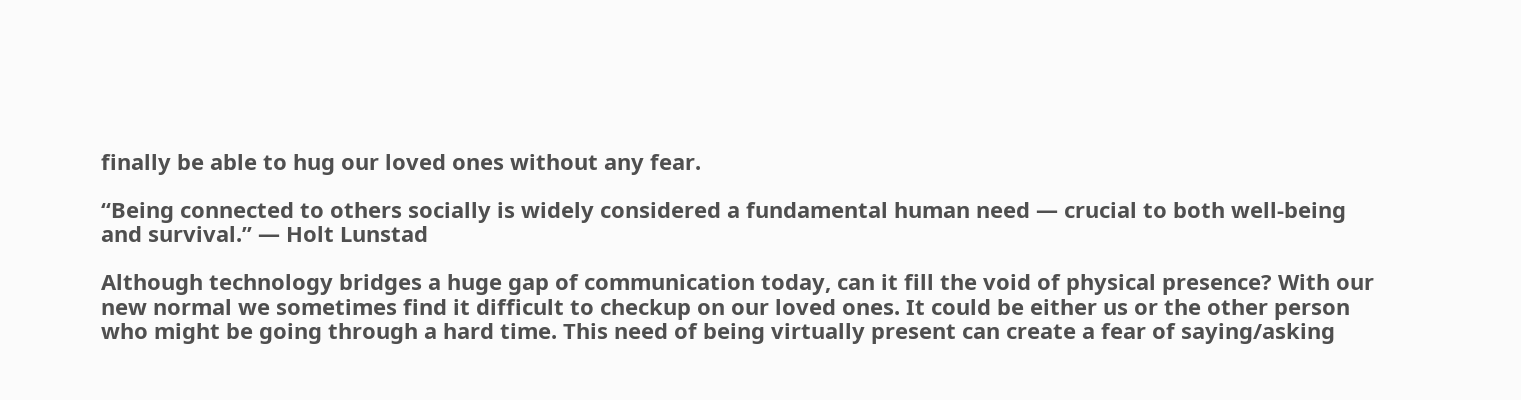finally be able to hug our loved ones without any fear.

“Being connected to others socially is widely considered a fundamental human need — crucial to both well-being and survival.” — Holt Lunstad

Although technology bridges a huge gap of communication today, can it fill the void of physical presence? With our new normal we sometimes find it difficult to checkup on our loved ones. It could be either us or the other person who might be going through a hard time. This need of being virtually present can create a fear of saying/asking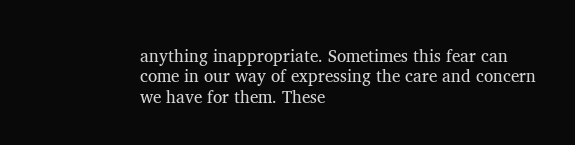anything inappropriate. Sometimes this fear can come in our way of expressing the care and concern we have for them. These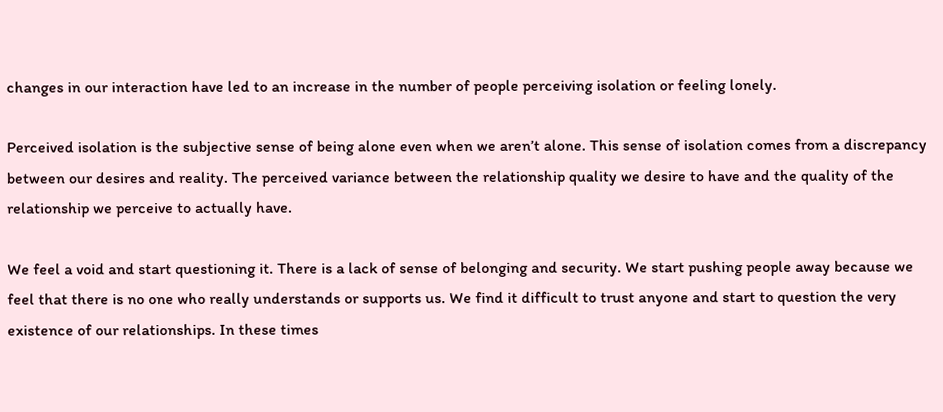changes in our interaction have led to an increase in the number of people perceiving isolation or feeling lonely.

Perceived isolation is the subjective sense of being alone even when we aren’t alone. This sense of isolation comes from a discrepancy between our desires and reality. The perceived variance between the relationship quality we desire to have and the quality of the relationship we perceive to actually have.

We feel a void and start questioning it. There is a lack of sense of belonging and security. We start pushing people away because we feel that there is no one who really understands or supports us. We find it difficult to trust anyone and start to question the very existence of our relationships. In these times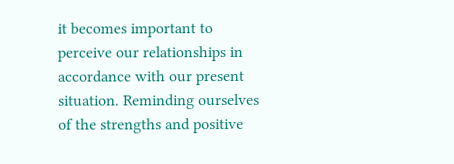it becomes important to perceive our relationships in accordance with our present situation. Reminding ourselves of the strengths and positive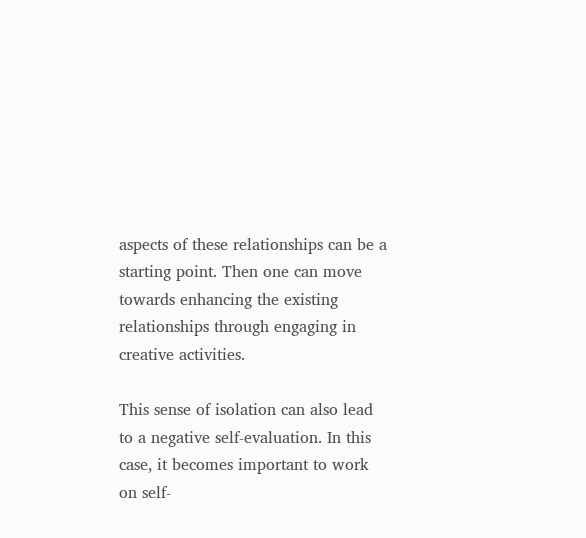aspects of these relationships can be a starting point. Then one can move towards enhancing the existing relationships through engaging in creative activities.

This sense of isolation can also lead to a negative self-evaluation. In this case, it becomes important to work on self-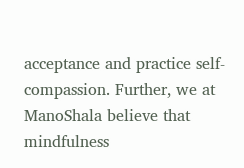acceptance and practice self-compassion. Further, we at ManoShala believe that mindfulness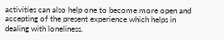activities can also help one to become more open and accepting of the present experience which helps in dealing with loneliness.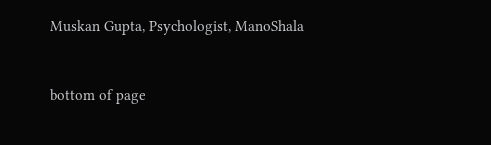Muskan Gupta, Psychologist, ManoShala


bottom of page